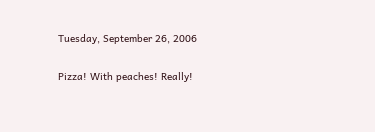Tuesday, September 26, 2006

Pizza! With peaches! Really!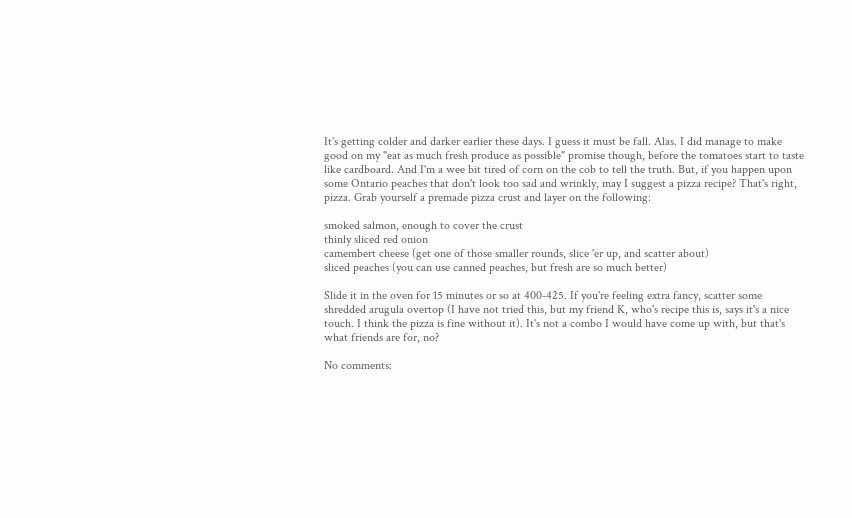It's getting colder and darker earlier these days. I guess it must be fall. Alas. I did manage to make good on my "eat as much fresh produce as possible" promise though, before the tomatoes start to taste like cardboard. And I'm a wee bit tired of corn on the cob to tell the truth. But, if you happen upon some Ontario peaches that don't look too sad and wrinkly, may I suggest a pizza recipe? That's right, pizza. Grab yourself a premade pizza crust and layer on the following:

smoked salmon, enough to cover the crust
thinly sliced red onion
camembert cheese (get one of those smaller rounds, slice 'er up, and scatter about)
sliced peaches (you can use canned peaches, but fresh are so much better)

Slide it in the oven for 15 minutes or so at 400-425. If you're feeling extra fancy, scatter some shredded arugula overtop (I have not tried this, but my friend K, who's recipe this is, says it's a nice touch. I think the pizza is fine without it). It's not a combo I would have come up with, but that's what friends are for, no?

No comments: